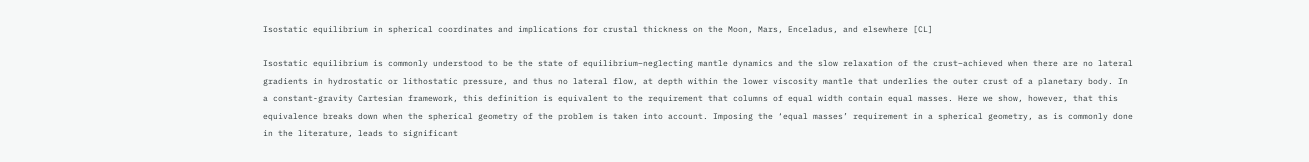Isostatic equilibrium in spherical coordinates and implications for crustal thickness on the Moon, Mars, Enceladus, and elsewhere [CL]

Isostatic equilibrium is commonly understood to be the state of equilibrium–neglecting mantle dynamics and the slow relaxation of the crust–achieved when there are no lateral gradients in hydrostatic or lithostatic pressure, and thus no lateral flow, at depth within the lower viscosity mantle that underlies the outer crust of a planetary body. In a constant-gravity Cartesian framework, this definition is equivalent to the requirement that columns of equal width contain equal masses. Here we show, however, that this equivalence breaks down when the spherical geometry of the problem is taken into account. Imposing the ‘equal masses’ requirement in a spherical geometry, as is commonly done in the literature, leads to significant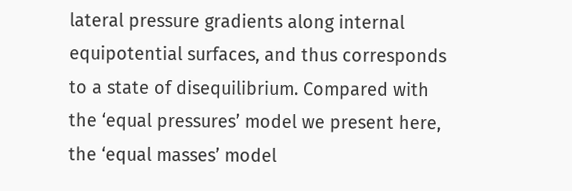lateral pressure gradients along internal equipotential surfaces, and thus corresponds to a state of disequilibrium. Compared with the ‘equal pressures’ model we present here, the ‘equal masses’ model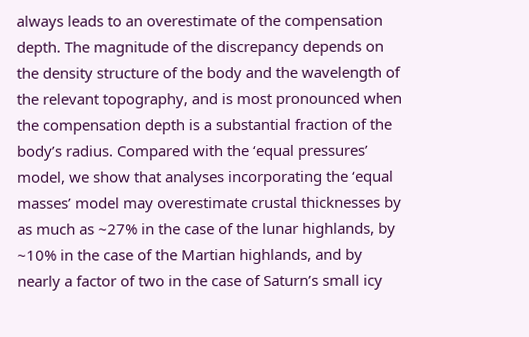always leads to an overestimate of the compensation depth. The magnitude of the discrepancy depends on the density structure of the body and the wavelength of the relevant topography, and is most pronounced when the compensation depth is a substantial fraction of the body’s radius. Compared with the ‘equal pressures’ model, we show that analyses incorporating the ‘equal masses’ model may overestimate crustal thicknesses by as much as ~27% in the case of the lunar highlands, by ~10% in the case of the Martian highlands, and by nearly a factor of two in the case of Saturn’s small icy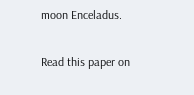moon Enceladus.

Read this paper on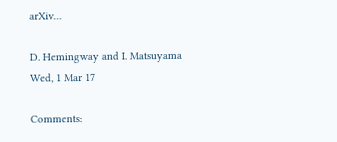arXiv…

D. Hemingway and I. Matsuyama
Wed, 1 Mar 17

Comments: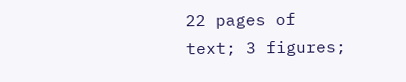22 pages of text; 3 figures;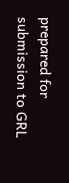prepared for submission to GRL